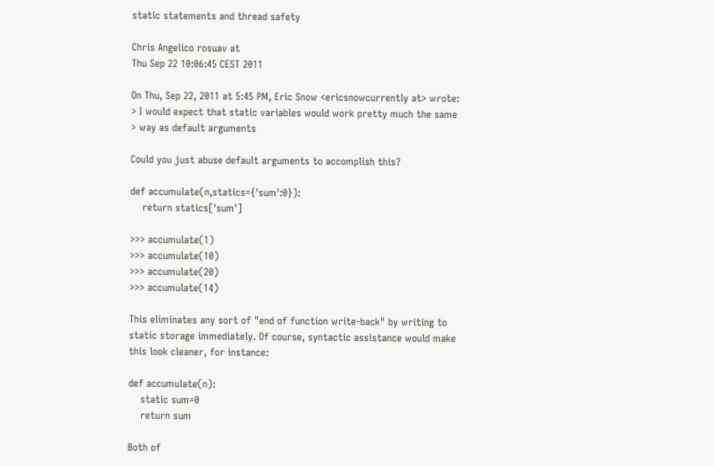static statements and thread safety

Chris Angelico rosuav at
Thu Sep 22 10:06:45 CEST 2011

On Thu, Sep 22, 2011 at 5:45 PM, Eric Snow <ericsnowcurrently at> wrote:
> I would expect that static variables would work pretty much the same
> way as default arguments

Could you just abuse default arguments to accomplish this?

def accumulate(n,statics={'sum':0}):
    return statics['sum']

>>> accumulate(1)
>>> accumulate(10)
>>> accumulate(20)
>>> accumulate(14)

This eliminates any sort of "end of function write-back" by writing to
static storage immediately. Of course, syntactic assistance would make
this look cleaner, for instance:

def accumulate(n):
    static sum=0
    return sum

Both of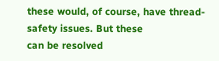these would, of course, have thread-safety issues. But these
can be resolved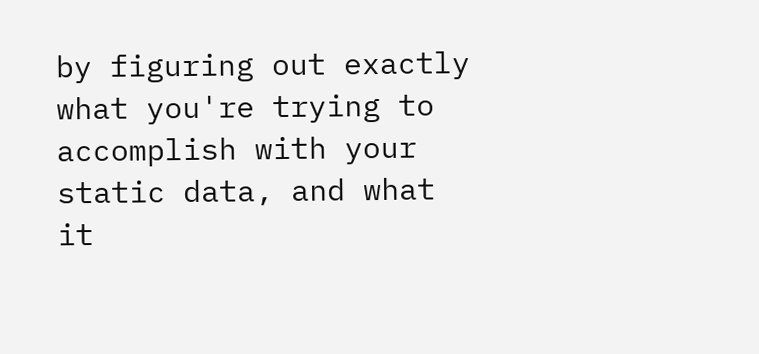by figuring out exactly what you're trying to
accomplish with your static data, and what it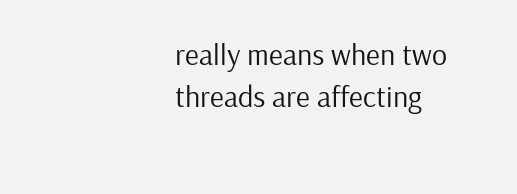really means when two
threads are affecting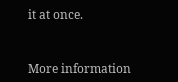it at once.


More information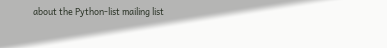about the Python-list mailing list